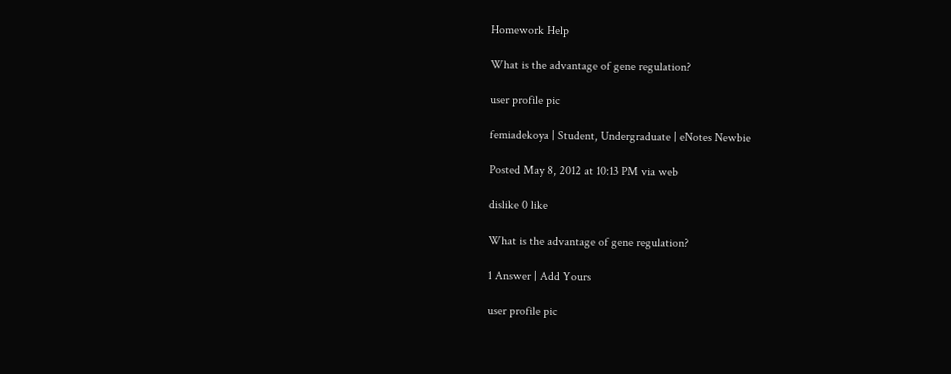Homework Help

What is the advantage of gene regulation?

user profile pic

femiadekoya | Student, Undergraduate | eNotes Newbie

Posted May 8, 2012 at 10:13 PM via web

dislike 0 like

What is the advantage of gene regulation?

1 Answer | Add Yours

user profile pic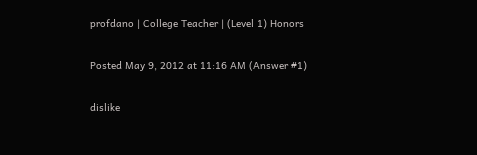profdano | College Teacher | (Level 1) Honors

Posted May 9, 2012 at 11:16 AM (Answer #1)

dislike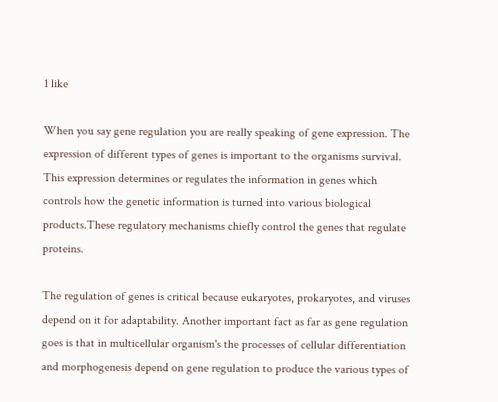1 like

When you say gene regulation you are really speaking of gene expression. The expression of different types of genes is important to the organisms survival. This expression determines or regulates the information in genes which controls how the genetic information is turned into various biological products.These regulatory mechanisms chiefly control the genes that regulate proteins.

The regulation of genes is critical because eukaryotes, prokaryotes, and viruses depend on it for adaptability. Another important fact as far as gene regulation goes is that in multicellular organism's the processes of cellular differentiation and morphogenesis depend on gene regulation to produce the various types of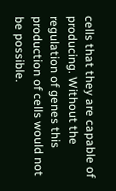cells that they are capable of producing. Without the regulation of genes this production of cells would not be possible.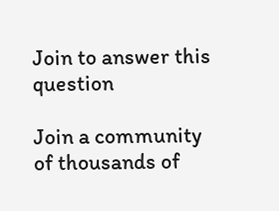Join to answer this question

Join a community of thousands of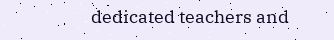dedicated teachers and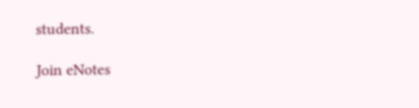students.

Join eNotes